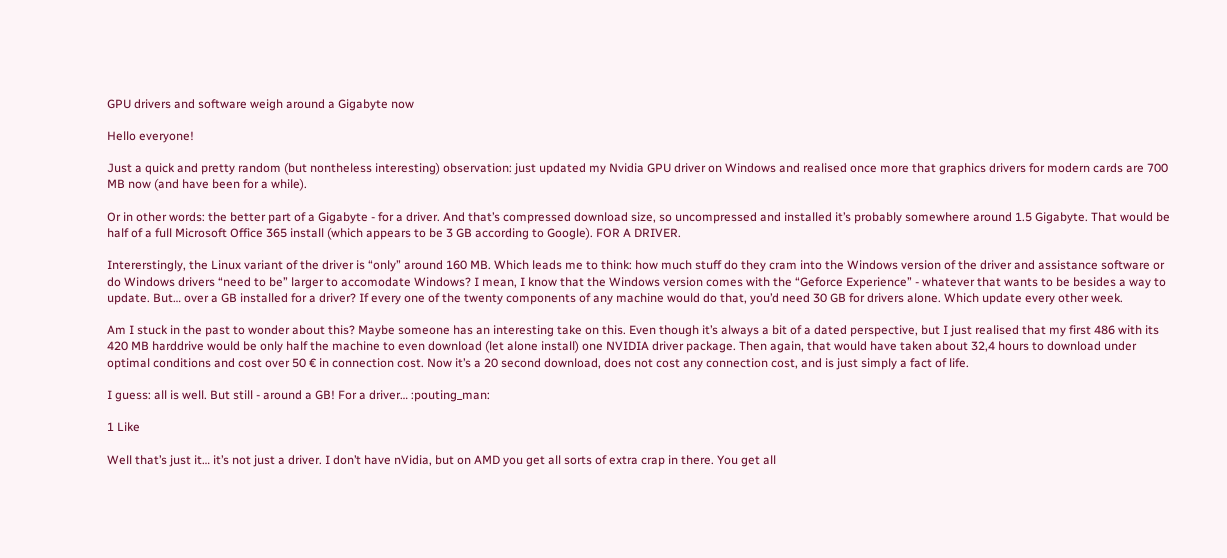GPU drivers and software weigh around a Gigabyte now

Hello everyone!

Just a quick and pretty random (but nontheless interesting) observation: just updated my Nvidia GPU driver on Windows and realised once more that graphics drivers for modern cards are 700 MB now (and have been for a while).

Or in other words: the better part of a Gigabyte - for a driver. And that’s compressed download size, so uncompressed and installed it’s probably somewhere around 1.5 Gigabyte. That would be half of a full Microsoft Office 365 install (which appears to be 3 GB according to Google). FOR A DRIVER.

Intererstingly, the Linux variant of the driver is “only” around 160 MB. Which leads me to think: how much stuff do they cram into the Windows version of the driver and assistance software or do Windows drivers “need to be” larger to accomodate Windows? I mean, I know that the Windows version comes with the “Geforce Experience” - whatever that wants to be besides a way to update. But… over a GB installed for a driver? If every one of the twenty components of any machine would do that, you’d need 30 GB for drivers alone. Which update every other week.

Am I stuck in the past to wonder about this? Maybe someone has an interesting take on this. Even though it’s always a bit of a dated perspective, but I just realised that my first 486 with its 420 MB harddrive would be only half the machine to even download (let alone install) one NVIDIA driver package. Then again, that would have taken about 32,4 hours to download under optimal conditions and cost over 50 € in connection cost. Now it’s a 20 second download, does not cost any connection cost, and is just simply a fact of life.

I guess: all is well. But still - around a GB! For a driver… :pouting_man:

1 Like

Well that’s just it… it’s not just a driver. I don’t have nVidia, but on AMD you get all sorts of extra crap in there. You get all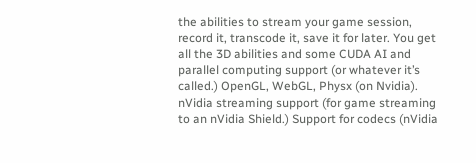the abilities to stream your game session, record it, transcode it, save it for later. You get all the 3D abilities and some CUDA AI and parallel computing support (or whatever it’s called.) OpenGL, WebGL, Physx (on Nvidia). nVidia streaming support (for game streaming to an nVidia Shield.) Support for codecs (nVidia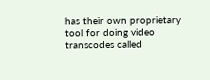has their own proprietary tool for doing video transcodes called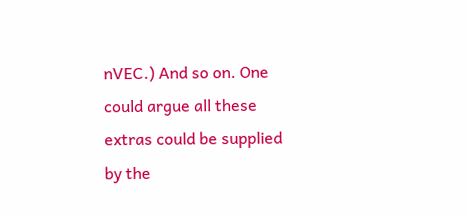nVEC.) And so on. One could argue all these extras could be supplied by the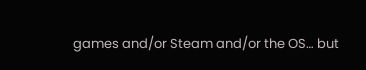games and/or Steam and/or the OS… but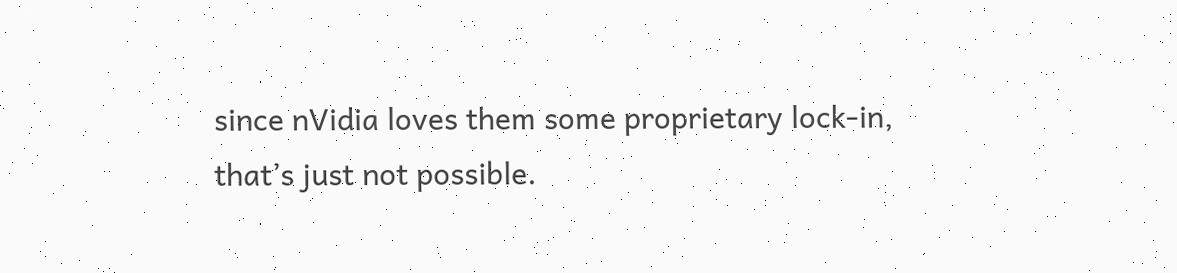since nVidia loves them some proprietary lock-in, that’s just not possible.